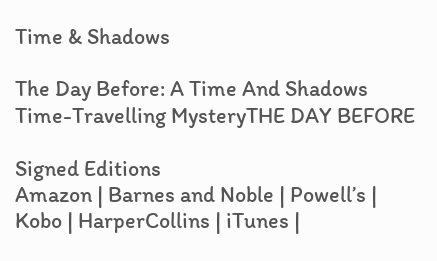Time & Shadows

The Day Before: A Time And Shadows Time-Travelling MysteryTHE DAY BEFORE

Signed Editions
Amazon | Barnes and Noble | Powell’s | Kobo | HarperCollins | iTunes |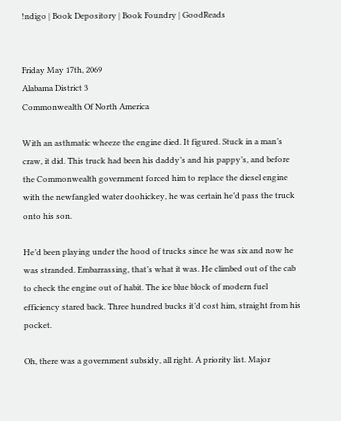!ndigo | Book Depository | Book Foundry | GoodReads


Friday May 17th, 2069
Alabama District 3
Commonwealth Of North America

With an asthmatic wheeze the engine died. It figured. Stuck in a man’s craw, it did. This truck had been his daddy’s and his pappy’s, and before the Commonwealth government forced him to replace the diesel engine with the newfangled water doohickey, he was certain he’d pass the truck onto his son.

He’d been playing under the hood of trucks since he was six and now he was stranded. Embarrassing, that’s what it was. He climbed out of the cab to check the engine out of habit. The ice blue block of modern fuel efficiency stared back. Three hundred bucks it’d cost him, straight from his pocket.

Oh, there was a government subsidy, all right. A priority list. Major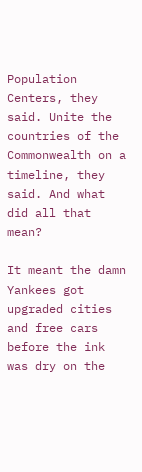Population Centers, they said. Unite the countries of the Commonwealth on a timeline, they said. And what did all that mean?

It meant the damn Yankees got upgraded cities and free cars before the ink was dry on the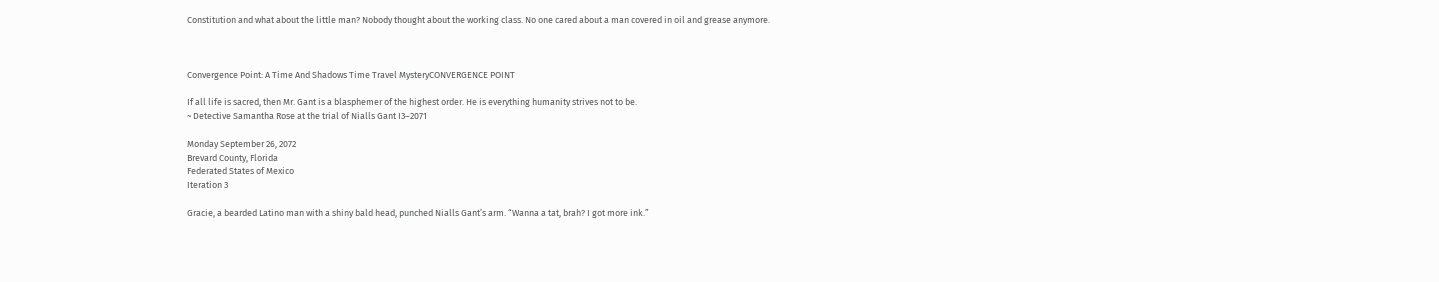Constitution and what about the little man? Nobody thought about the working class. No one cared about a man covered in oil and grease anymore.



Convergence Point: A Time And Shadows Time Travel MysteryCONVERGENCE POINT

If all life is sacred, then Mr. Gant is a blasphemer of the highest order. He is everything humanity strives not to be.
~ Detective Samantha Rose at the trial of Nialls Gant I3–2071

Monday September 26, 2072
Brevard County, Florida
Federated States of Mexico
Iteration 3

Gracie, a bearded Latino man with a shiny bald head, punched Nialls Gant’s arm. “Wanna a tat, brah? I got more ink.”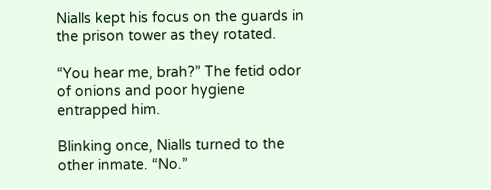Nialls kept his focus on the guards in the prison tower as they rotated.

“You hear me, brah?” The fetid odor of onions and poor hygiene entrapped him.

Blinking once, Nialls turned to the other inmate. “No.”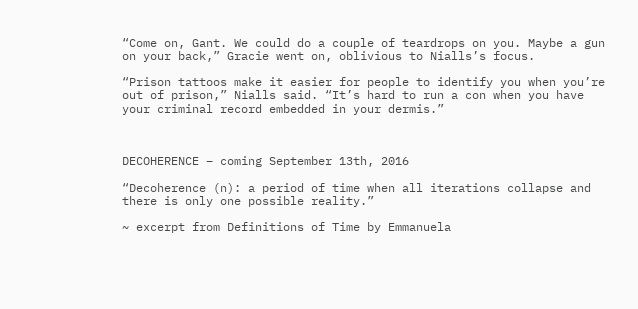“Come on, Gant. We could do a couple of teardrops on you. Maybe a gun on your back,” Gracie went on, oblivious to Nialls’s focus.

“Prison tattoos make it easier for people to identify you when you’re out of prison,” Nialls said. “It’s hard to run a con when you have your criminal record embedded in your dermis.”



DECOHERENCE – coming September 13th, 2016

“Decoherence (n): a period of time when all iterations collapse and there is only one possible reality.”

~ excerpt from Definitions of Time by Emmanuela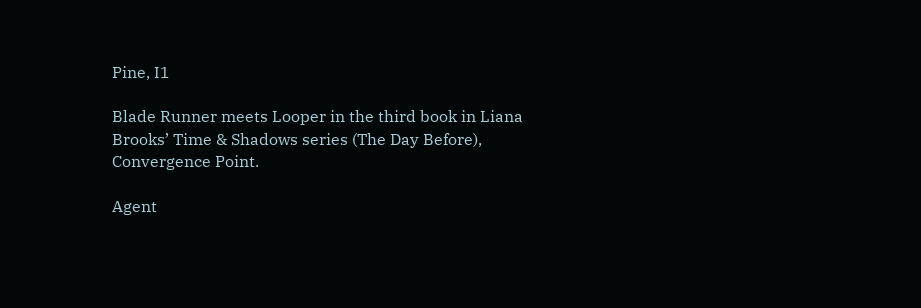Pine, I1

Blade Runner meets Looper in the third book in Liana Brooks’ Time & Shadows series (The Day Before), Convergence Point.

Agent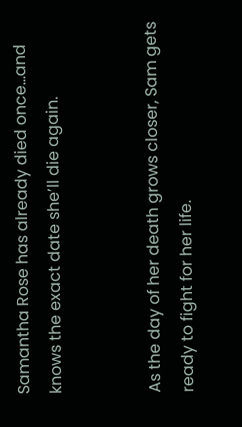Samantha Rose has already died once…and knows the exact date she’ll die again.


As the day of her death grows closer, Sam gets ready to fight for her life.